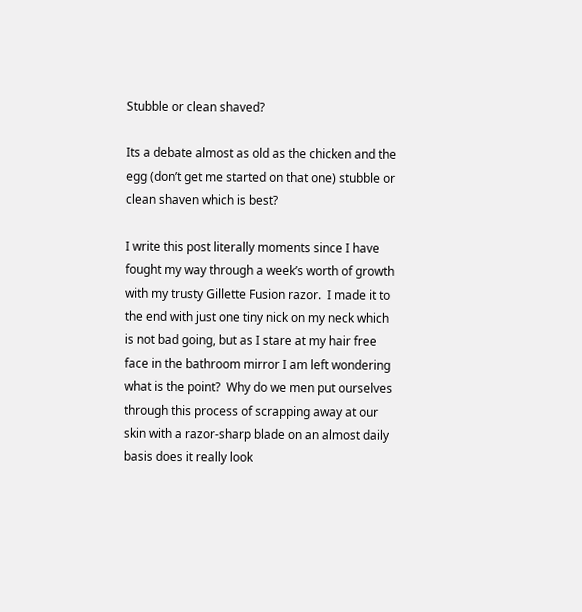Stubble or clean shaved?

Its a debate almost as old as the chicken and the egg (don’t get me started on that one) stubble or clean shaven which is best?

I write this post literally moments since I have fought my way through a week’s worth of growth with my trusty Gillette Fusion razor.  I made it to the end with just one tiny nick on my neck which is not bad going, but as I stare at my hair free face in the bathroom mirror I am left wondering what is the point?  Why do we men put ourselves through this process of scrapping away at our skin with a razor-sharp blade on an almost daily basis does it really look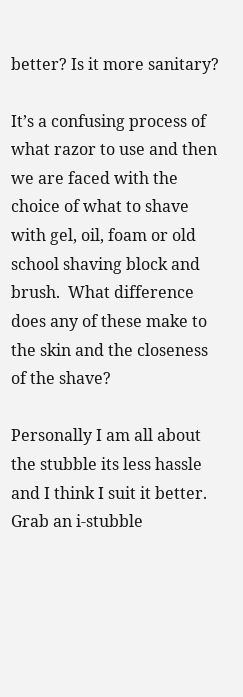better? Is it more sanitary?

It’s a confusing process of what razor to use and then we are faced with the choice of what to shave with gel, oil, foam or old school shaving block and brush.  What difference does any of these make to the skin and the closeness of the shave?

Personally I am all about the stubble its less hassle and I think I suit it better.  Grab an i-stubble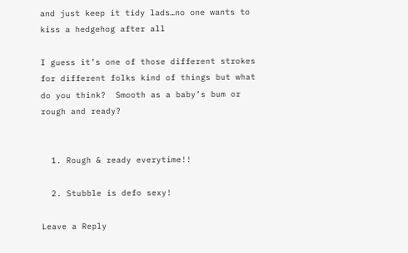and just keep it tidy lads…no one wants to kiss a hedgehog after all

I guess it’s one of those different strokes for different folks kind of things but what do you think?  Smooth as a baby’s bum or rough and ready?


  1. Rough & ready everytime!!

  2. Stubble is defo sexy!

Leave a Reply